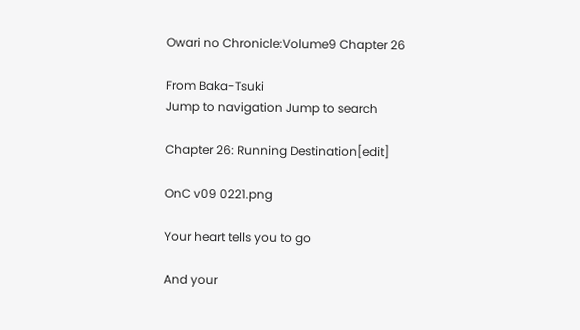Owari no Chronicle:Volume9 Chapter 26

From Baka-Tsuki
Jump to navigation Jump to search

Chapter 26: Running Destination[edit]

OnC v09 0221.png

Your heart tells you to go

And your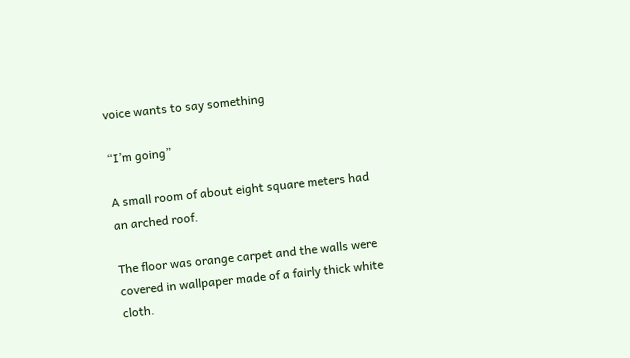voice wants to say something

“I’m going”

A small room of about eight square meters had an arched roof.

The floor was orange carpet and the walls were covered in wallpaper made of a fairly thick white cloth.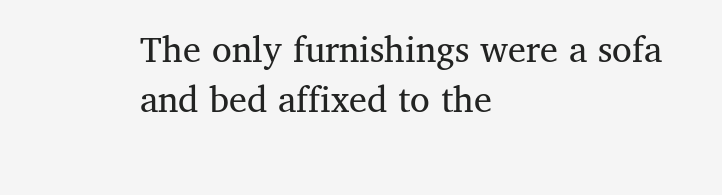The only furnishings were a sofa and bed affixed to the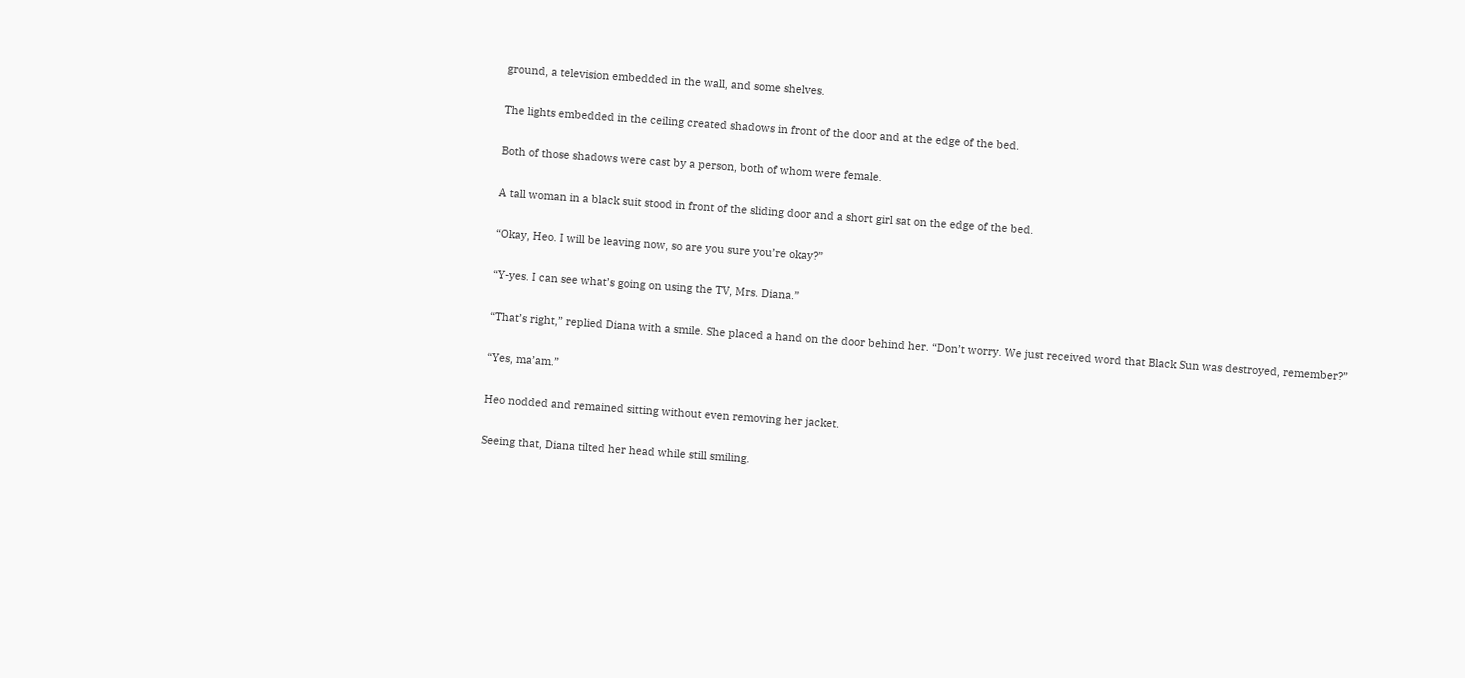ground, a television embedded in the wall, and some shelves.

The lights embedded in the ceiling created shadows in front of the door and at the edge of the bed.

Both of those shadows were cast by a person, both of whom were female.

A tall woman in a black suit stood in front of the sliding door and a short girl sat on the edge of the bed.

“Okay, Heo. I will be leaving now, so are you sure you’re okay?”

“Y-yes. I can see what’s going on using the TV, Mrs. Diana.”

“That’s right,” replied Diana with a smile. She placed a hand on the door behind her. “Don’t worry. We just received word that Black Sun was destroyed, remember?”

“Yes, ma’am.”

Heo nodded and remained sitting without even removing her jacket.

Seeing that, Diana tilted her head while still smiling.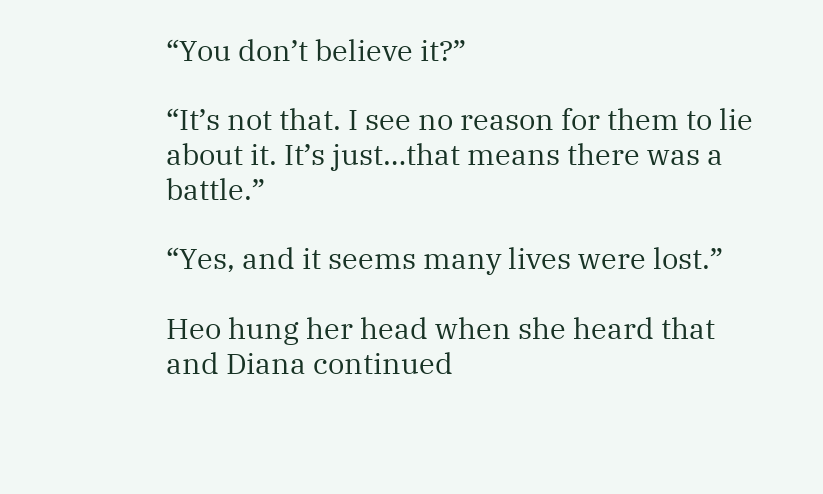“You don’t believe it?”

“It’s not that. I see no reason for them to lie about it. It’s just…that means there was a battle.”

“Yes, and it seems many lives were lost.”

Heo hung her head when she heard that and Diana continued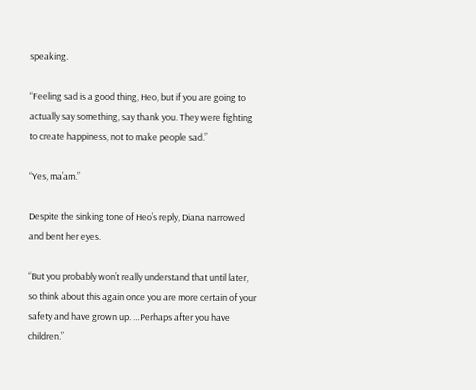speaking.

“Feeling sad is a good thing, Heo, but if you are going to actually say something, say thank you. They were fighting to create happiness, not to make people sad.”

“Yes, ma’am.”

Despite the sinking tone of Heo’s reply, Diana narrowed and bent her eyes.

“But you probably won’t really understand that until later, so think about this again once you are more certain of your safety and have grown up. …Perhaps after you have children.”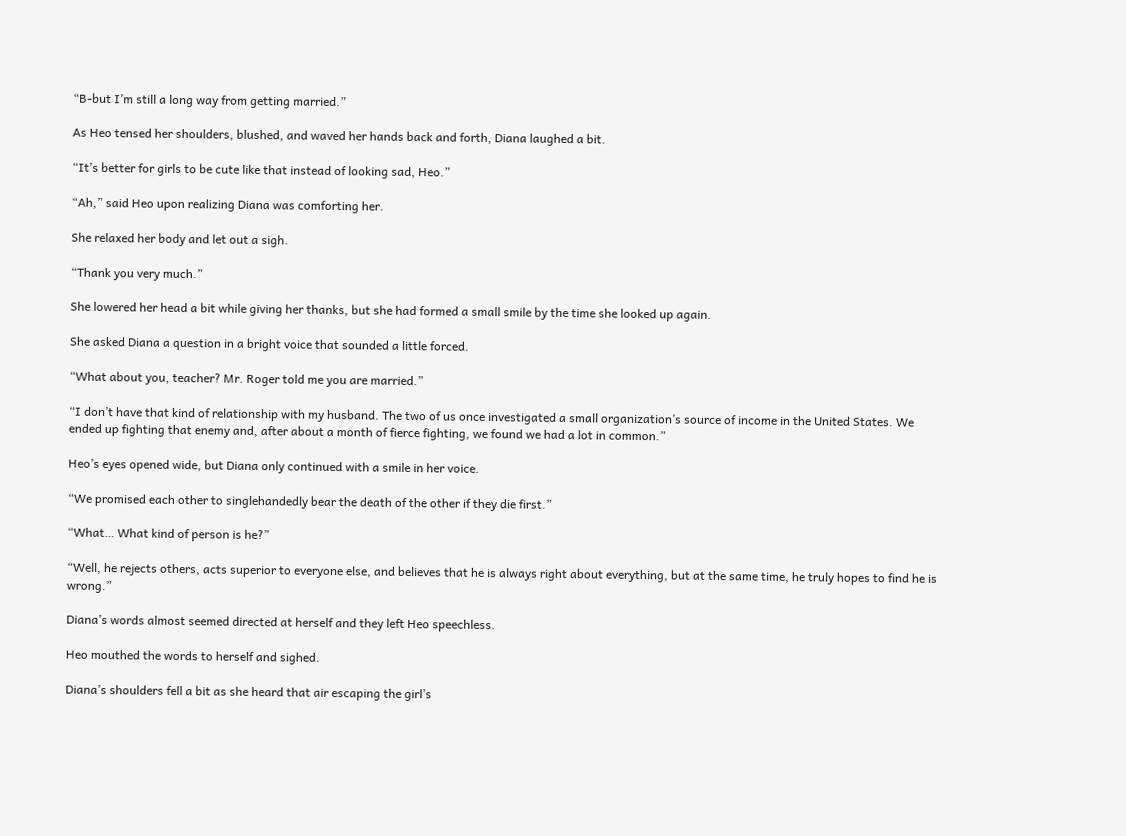“B-but I’m still a long way from getting married.”

As Heo tensed her shoulders, blushed, and waved her hands back and forth, Diana laughed a bit.

“It’s better for girls to be cute like that instead of looking sad, Heo.”

“Ah,” said Heo upon realizing Diana was comforting her.

She relaxed her body and let out a sigh.

“Thank you very much.”

She lowered her head a bit while giving her thanks, but she had formed a small smile by the time she looked up again.

She asked Diana a question in a bright voice that sounded a little forced.

“What about you, teacher? Mr. Roger told me you are married.”

“I don’t have that kind of relationship with my husband. The two of us once investigated a small organization’s source of income in the United States. We ended up fighting that enemy and, after about a month of fierce fighting, we found we had a lot in common.”

Heo’s eyes opened wide, but Diana only continued with a smile in her voice.

“We promised each other to singlehandedly bear the death of the other if they die first.”

“What… What kind of person is he?”

“Well, he rejects others, acts superior to everyone else, and believes that he is always right about everything, but at the same time, he truly hopes to find he is wrong.”

Diana’s words almost seemed directed at herself and they left Heo speechless.

Heo mouthed the words to herself and sighed.

Diana’s shoulders fell a bit as she heard that air escaping the girl’s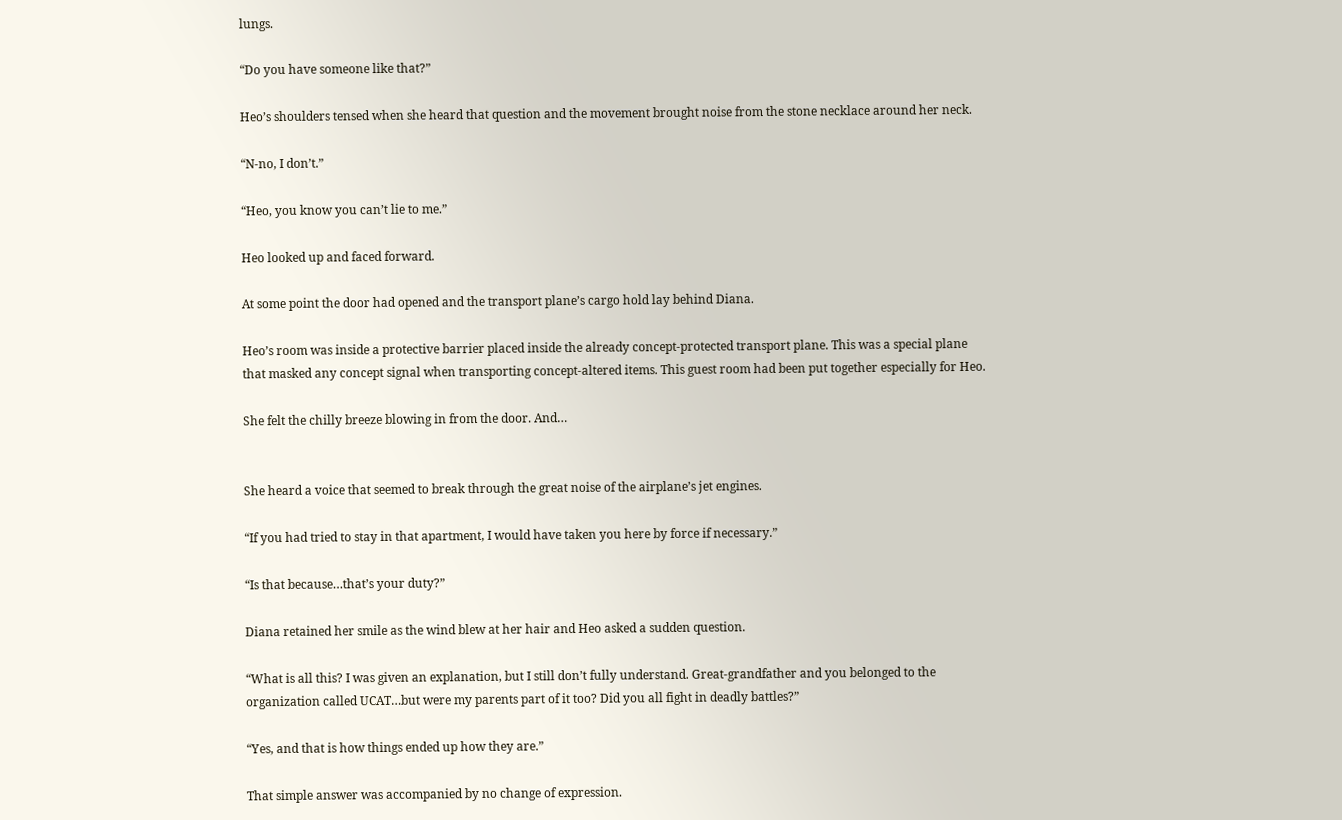lungs.

“Do you have someone like that?”

Heo’s shoulders tensed when she heard that question and the movement brought noise from the stone necklace around her neck.

“N-no, I don’t.”

“Heo, you know you can’t lie to me.”

Heo looked up and faced forward.

At some point the door had opened and the transport plane’s cargo hold lay behind Diana.

Heo’s room was inside a protective barrier placed inside the already concept-protected transport plane. This was a special plane that masked any concept signal when transporting concept-altered items. This guest room had been put together especially for Heo.

She felt the chilly breeze blowing in from the door. And…


She heard a voice that seemed to break through the great noise of the airplane’s jet engines.

“If you had tried to stay in that apartment, I would have taken you here by force if necessary.”

“Is that because…that’s your duty?”

Diana retained her smile as the wind blew at her hair and Heo asked a sudden question.

“What is all this? I was given an explanation, but I still don’t fully understand. Great-grandfather and you belonged to the organization called UCAT…but were my parents part of it too? Did you all fight in deadly battles?”

“Yes, and that is how things ended up how they are.”

That simple answer was accompanied by no change of expression.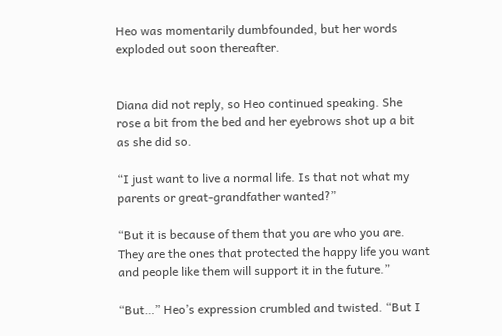Heo was momentarily dumbfounded, but her words exploded out soon thereafter.


Diana did not reply, so Heo continued speaking. She rose a bit from the bed and her eyebrows shot up a bit as she did so.

“I just want to live a normal life. Is that not what my parents or great-grandfather wanted?”

“But it is because of them that you are who you are. They are the ones that protected the happy life you want and people like them will support it in the future.”

“But…” Heo’s expression crumbled and twisted. “But I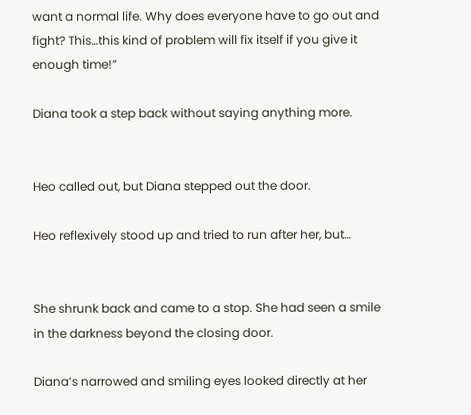want a normal life. Why does everyone have to go out and fight? This…this kind of problem will fix itself if you give it enough time!”

Diana took a step back without saying anything more.


Heo called out, but Diana stepped out the door.

Heo reflexively stood up and tried to run after her, but…


She shrunk back and came to a stop. She had seen a smile in the darkness beyond the closing door.

Diana’s narrowed and smiling eyes looked directly at her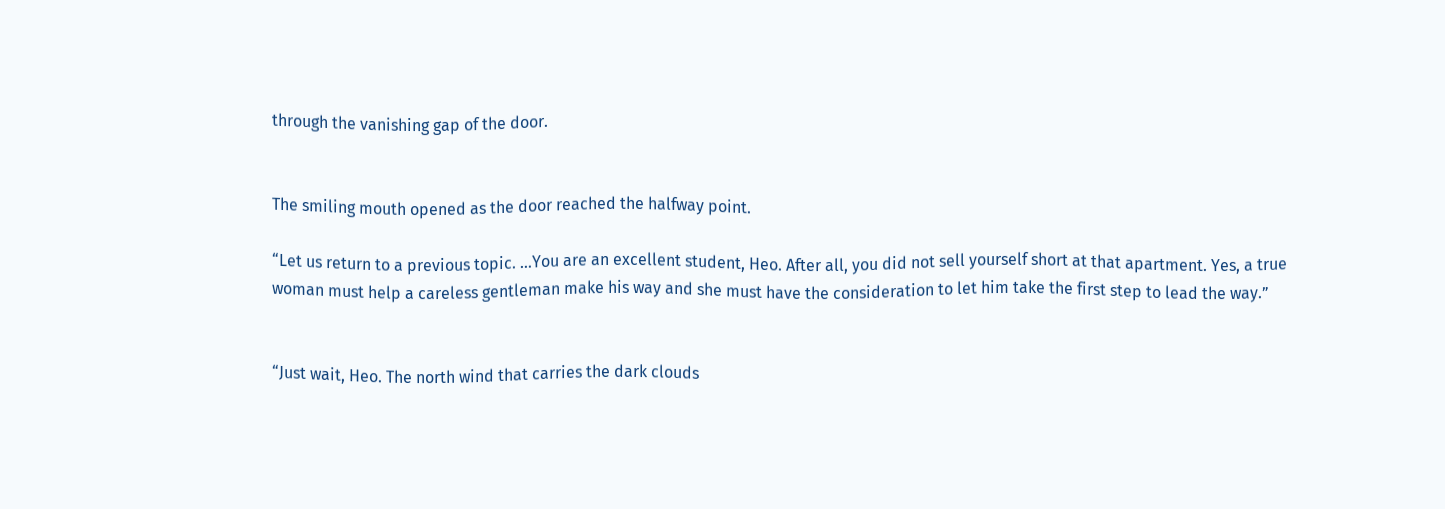through the vanishing gap of the door.


The smiling mouth opened as the door reached the halfway point.

“Let us return to a previous topic. …You are an excellent student, Heo. After all, you did not sell yourself short at that apartment. Yes, a true woman must help a careless gentleman make his way and she must have the consideration to let him take the first step to lead the way.”


“Just wait, Heo. The north wind that carries the dark clouds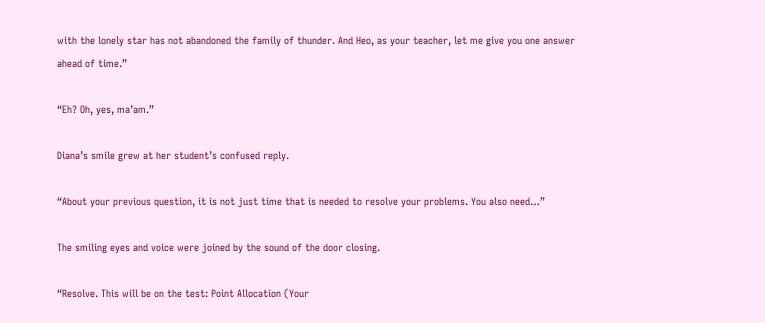with the lonely star has not abandoned the family of thunder. And Heo, as your teacher, let me give you one answer ahead of time.”

“Eh? Oh, yes, ma’am.”

Diana’s smile grew at her student’s confused reply.

“About your previous question, it is not just time that is needed to resolve your problems. You also need…”

The smiling eyes and voice were joined by the sound of the door closing.

“Resolve. This will be on the test: Point Allocation (Your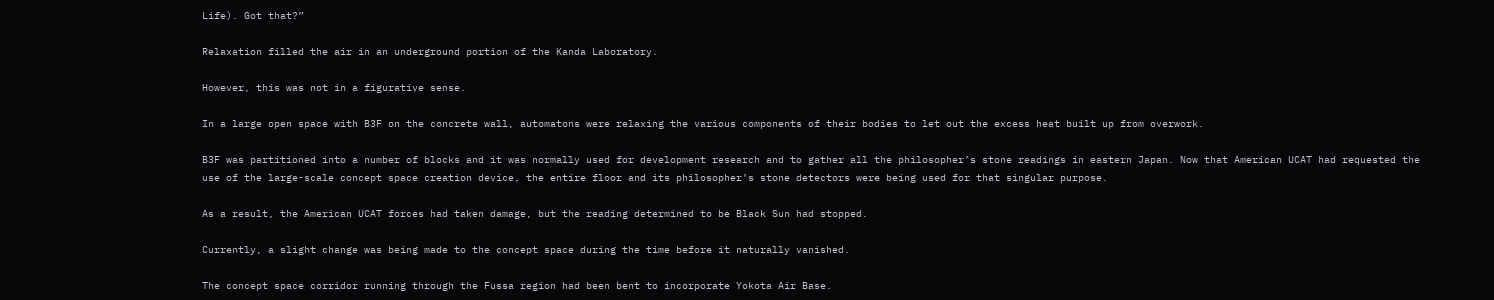Life). Got that?”

Relaxation filled the air in an underground portion of the Kanda Laboratory.

However, this was not in a figurative sense.

In a large open space with B3F on the concrete wall, automatons were relaxing the various components of their bodies to let out the excess heat built up from overwork.

B3F was partitioned into a number of blocks and it was normally used for development research and to gather all the philosopher’s stone readings in eastern Japan. Now that American UCAT had requested the use of the large-scale concept space creation device, the entire floor and its philosopher’s stone detectors were being used for that singular purpose.

As a result, the American UCAT forces had taken damage, but the reading determined to be Black Sun had stopped.

Currently, a slight change was being made to the concept space during the time before it naturally vanished.

The concept space corridor running through the Fussa region had been bent to incorporate Yokota Air Base.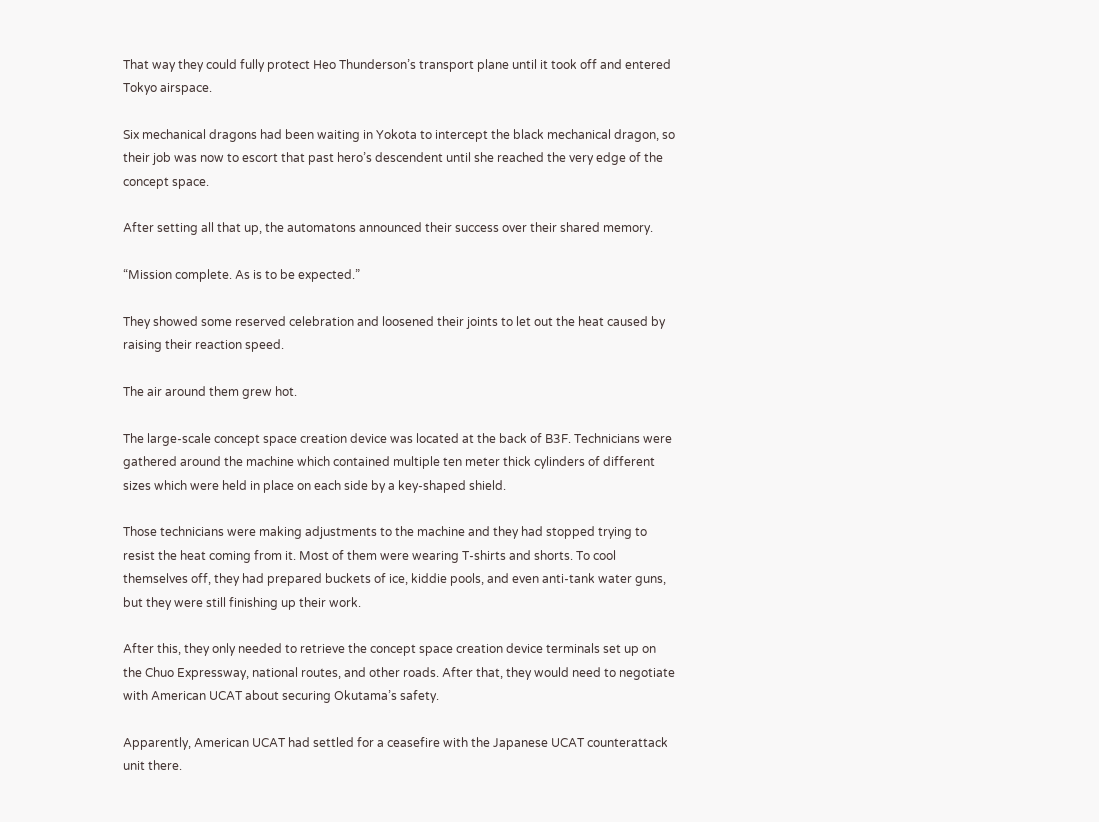That way they could fully protect Heo Thunderson’s transport plane until it took off and entered Tokyo airspace.

Six mechanical dragons had been waiting in Yokota to intercept the black mechanical dragon, so their job was now to escort that past hero’s descendent until she reached the very edge of the concept space.

After setting all that up, the automatons announced their success over their shared memory.

“Mission complete. As is to be expected.”

They showed some reserved celebration and loosened their joints to let out the heat caused by raising their reaction speed.

The air around them grew hot.

The large-scale concept space creation device was located at the back of B3F. Technicians were gathered around the machine which contained multiple ten meter thick cylinders of different sizes which were held in place on each side by a key-shaped shield.

Those technicians were making adjustments to the machine and they had stopped trying to resist the heat coming from it. Most of them were wearing T-shirts and shorts. To cool themselves off, they had prepared buckets of ice, kiddie pools, and even anti-tank water guns, but they were still finishing up their work.

After this, they only needed to retrieve the concept space creation device terminals set up on the Chuo Expressway, national routes, and other roads. After that, they would need to negotiate with American UCAT about securing Okutama’s safety.

Apparently, American UCAT had settled for a ceasefire with the Japanese UCAT counterattack unit there.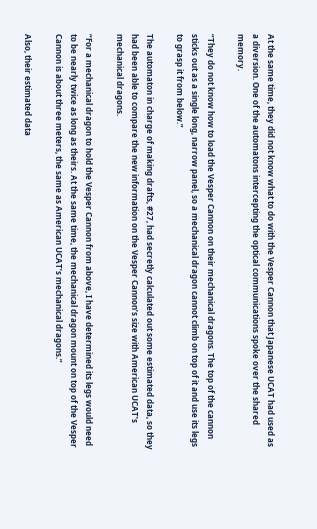At the same time, they did not know what to do with the Vesper Cannon that Japanese UCAT had used as a diversion. One of the automatons intercepting the optical communications spoke over the shared memory.

“They do not know how to load the Vesper Cannon on their mechanical dragons. The top of the cannon sticks out as a single long, narrow panel, so a mechanical dragon cannot climb on top of it and use its legs to grasp it from below.”

The automaton in charge of making drafts, #27, had secretly calculated out some estimated data, so they had been able to compare the new information on the Vesper Cannon’s size with American UCAT’s mechanical dragons.

“For a mechanical dragon to hold the Vesper Cannon from above, I have determined its legs would need to be nearly twice as long as theirs. At the same time, the mechanical dragon mount on top of the Vesper Cannon is about three meters, the same as American UCAT’s mechanical dragons.”

Also, their estimated data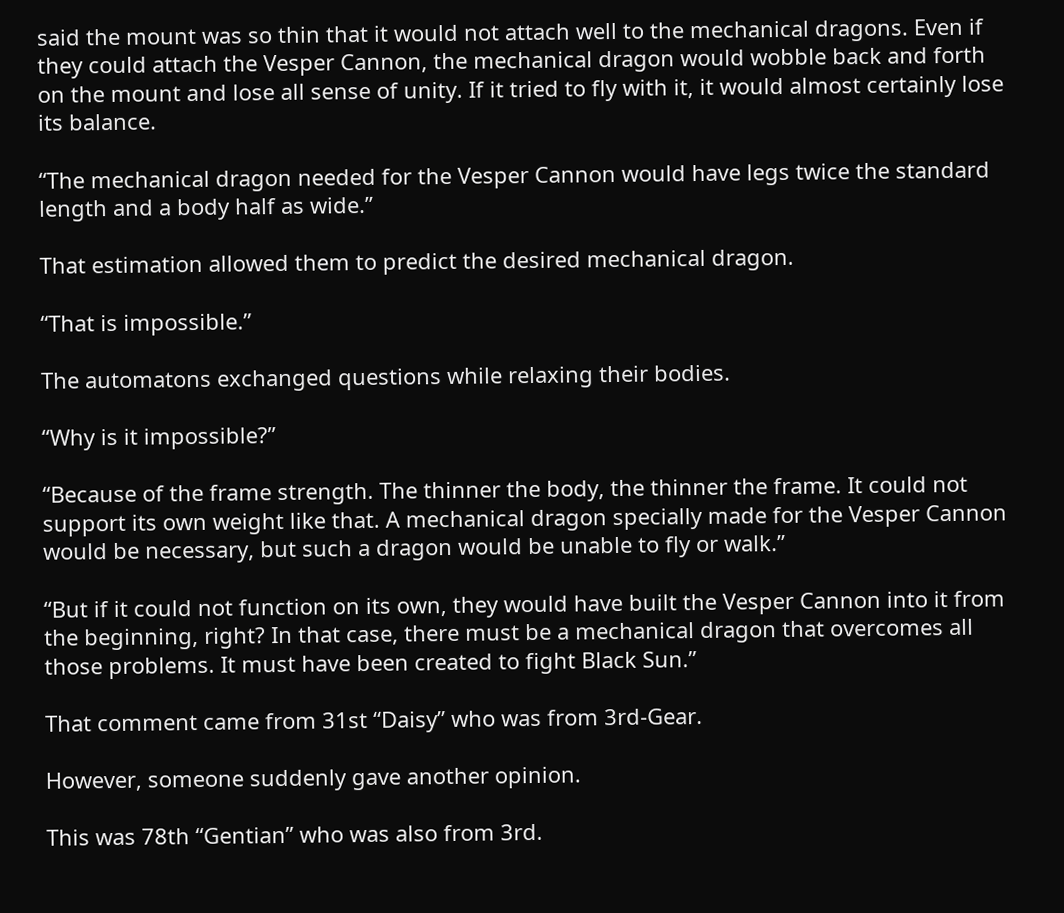said the mount was so thin that it would not attach well to the mechanical dragons. Even if they could attach the Vesper Cannon, the mechanical dragon would wobble back and forth on the mount and lose all sense of unity. If it tried to fly with it, it would almost certainly lose its balance.

“The mechanical dragon needed for the Vesper Cannon would have legs twice the standard length and a body half as wide.”

That estimation allowed them to predict the desired mechanical dragon.

“That is impossible.”

The automatons exchanged questions while relaxing their bodies.

“Why is it impossible?”

“Because of the frame strength. The thinner the body, the thinner the frame. It could not support its own weight like that. A mechanical dragon specially made for the Vesper Cannon would be necessary, but such a dragon would be unable to fly or walk.”

“But if it could not function on its own, they would have built the Vesper Cannon into it from the beginning, right? In that case, there must be a mechanical dragon that overcomes all those problems. It must have been created to fight Black Sun.”

That comment came from 31st “Daisy” who was from 3rd-Gear.

However, someone suddenly gave another opinion.

This was 78th “Gentian” who was also from 3rd.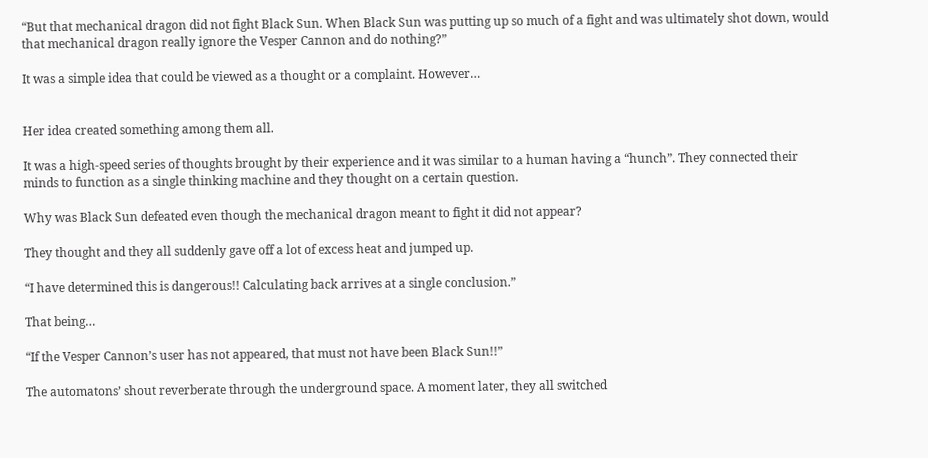“But that mechanical dragon did not fight Black Sun. When Black Sun was putting up so much of a fight and was ultimately shot down, would that mechanical dragon really ignore the Vesper Cannon and do nothing?”

It was a simple idea that could be viewed as a thought or a complaint. However…


Her idea created something among them all.

It was a high-speed series of thoughts brought by their experience and it was similar to a human having a “hunch”. They connected their minds to function as a single thinking machine and they thought on a certain question.

Why was Black Sun defeated even though the mechanical dragon meant to fight it did not appear?

They thought and they all suddenly gave off a lot of excess heat and jumped up.

“I have determined this is dangerous!! Calculating back arrives at a single conclusion.”

That being…

“If the Vesper Cannon’s user has not appeared, that must not have been Black Sun!!”

The automatons’ shout reverberate through the underground space. A moment later, they all switched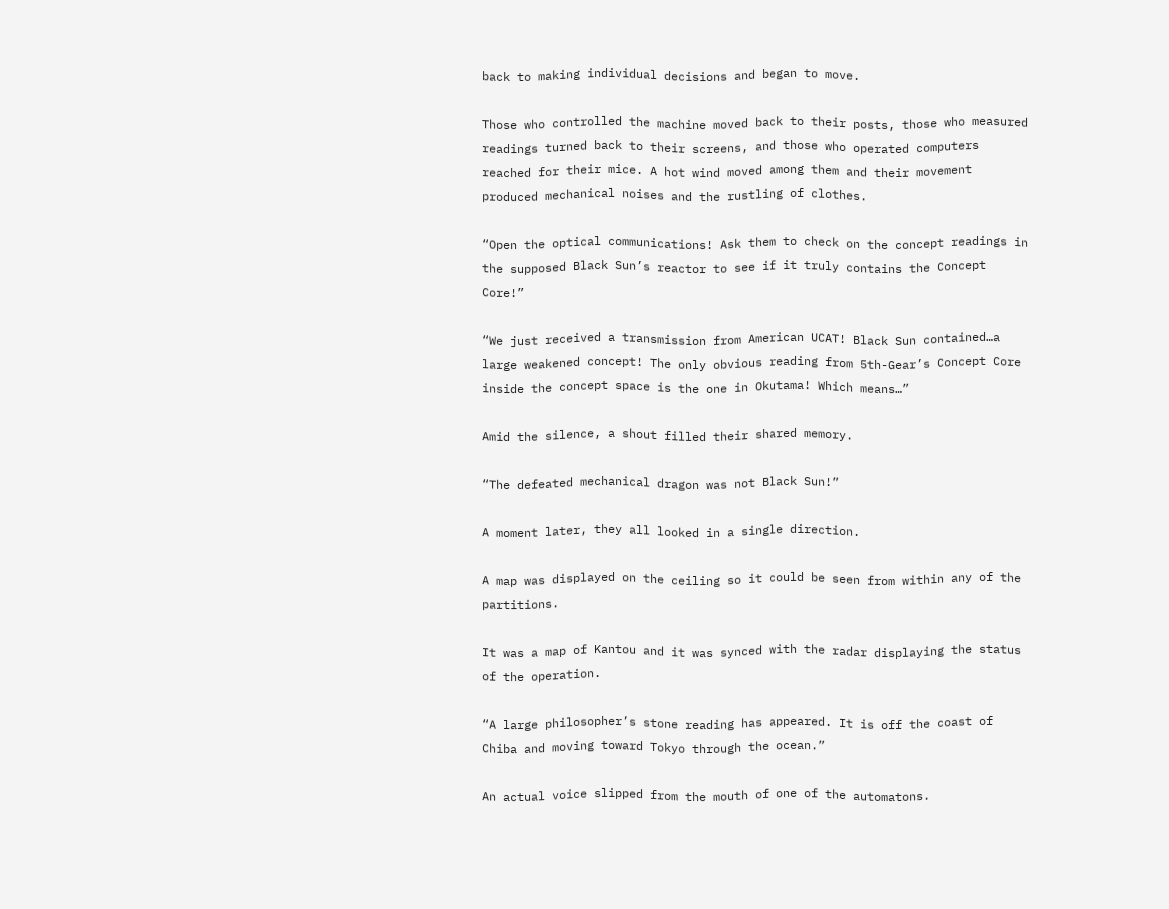back to making individual decisions and began to move.

Those who controlled the machine moved back to their posts, those who measured readings turned back to their screens, and those who operated computers reached for their mice. A hot wind moved among them and their movement produced mechanical noises and the rustling of clothes.

“Open the optical communications! Ask them to check on the concept readings in the supposed Black Sun’s reactor to see if it truly contains the Concept Core!”

“We just received a transmission from American UCAT! Black Sun contained…a large weakened concept! The only obvious reading from 5th-Gear’s Concept Core inside the concept space is the one in Okutama! Which means…”

Amid the silence, a shout filled their shared memory.

“The defeated mechanical dragon was not Black Sun!”

A moment later, they all looked in a single direction.

A map was displayed on the ceiling so it could be seen from within any of the partitions.

It was a map of Kantou and it was synced with the radar displaying the status of the operation.

“A large philosopher’s stone reading has appeared. It is off the coast of Chiba and moving toward Tokyo through the ocean.”

An actual voice slipped from the mouth of one of the automatons.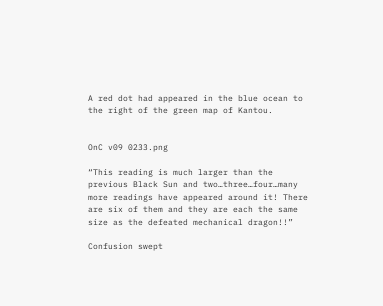A red dot had appeared in the blue ocean to the right of the green map of Kantou.


OnC v09 0233.png

“This reading is much larger than the previous Black Sun and two…three…four…many more readings have appeared around it! There are six of them and they are each the same size as the defeated mechanical dragon!!”

Confusion swept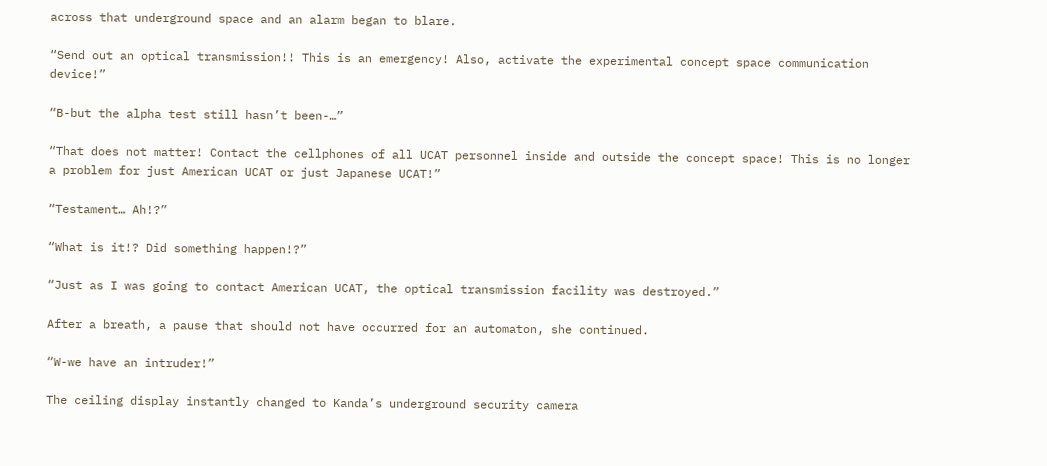across that underground space and an alarm began to blare.

“Send out an optical transmission!! This is an emergency! Also, activate the experimental concept space communication device!”

“B-but the alpha test still hasn’t been-…”

“That does not matter! Contact the cellphones of all UCAT personnel inside and outside the concept space! This is no longer a problem for just American UCAT or just Japanese UCAT!”

“Testament… Ah!?”

“What is it!? Did something happen!?”

“Just as I was going to contact American UCAT, the optical transmission facility was destroyed.”

After a breath, a pause that should not have occurred for an automaton, she continued.

“W-we have an intruder!”

The ceiling display instantly changed to Kanda’s underground security camera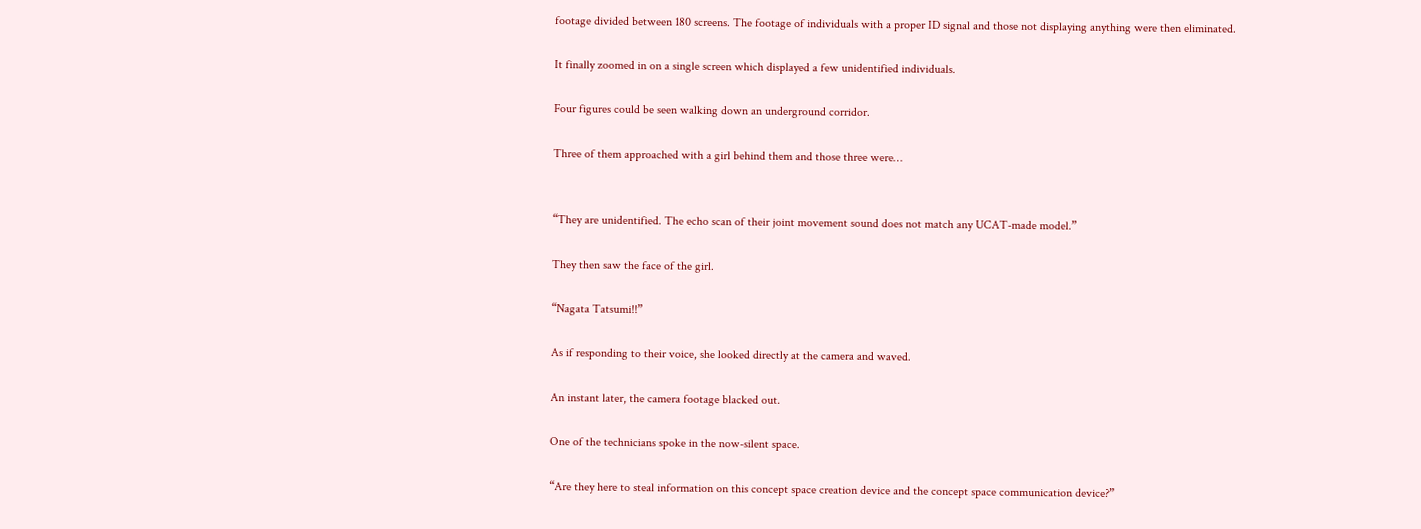footage divided between 180 screens. The footage of individuals with a proper ID signal and those not displaying anything were then eliminated.

It finally zoomed in on a single screen which displayed a few unidentified individuals.

Four figures could be seen walking down an underground corridor.

Three of them approached with a girl behind them and those three were…


“They are unidentified. The echo scan of their joint movement sound does not match any UCAT-made model.”

They then saw the face of the girl.

“Nagata Tatsumi!!”

As if responding to their voice, she looked directly at the camera and waved.

An instant later, the camera footage blacked out.

One of the technicians spoke in the now-silent space.

“Are they here to steal information on this concept space creation device and the concept space communication device?”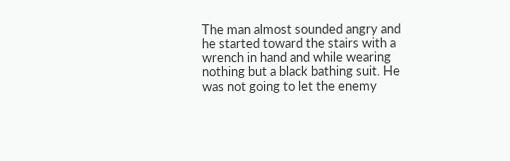The man almost sounded angry and he started toward the stairs with a wrench in hand and while wearing nothing but a black bathing suit. He was not going to let the enemy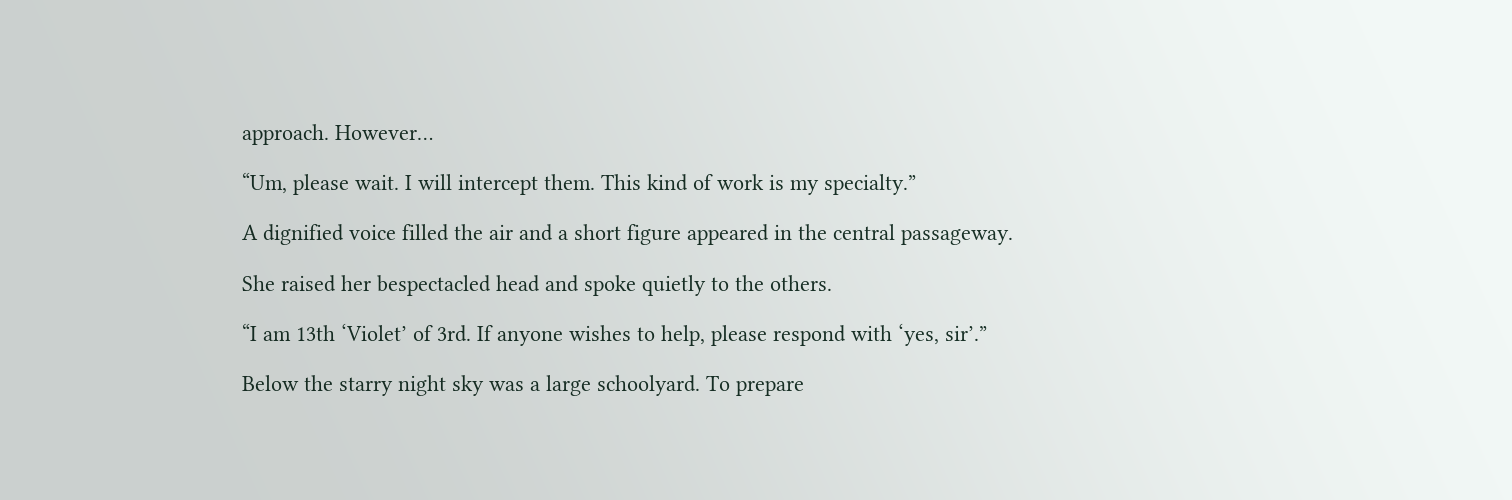approach. However…

“Um, please wait. I will intercept them. This kind of work is my specialty.”

A dignified voice filled the air and a short figure appeared in the central passageway.

She raised her bespectacled head and spoke quietly to the others.

“I am 13th ‘Violet’ of 3rd. If anyone wishes to help, please respond with ‘yes, sir’.”

Below the starry night sky was a large schoolyard. To prepare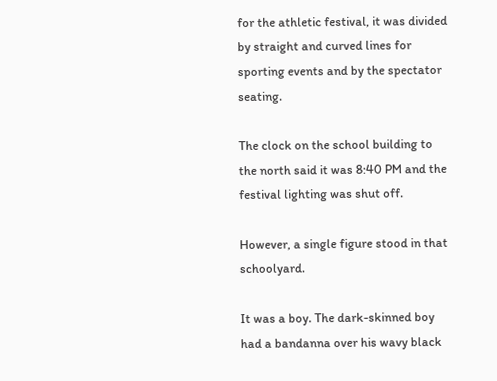for the athletic festival, it was divided by straight and curved lines for sporting events and by the spectator seating.

The clock on the school building to the north said it was 8:40 PM and the festival lighting was shut off.

However, a single figure stood in that schoolyard.

It was a boy. The dark-skinned boy had a bandanna over his wavy black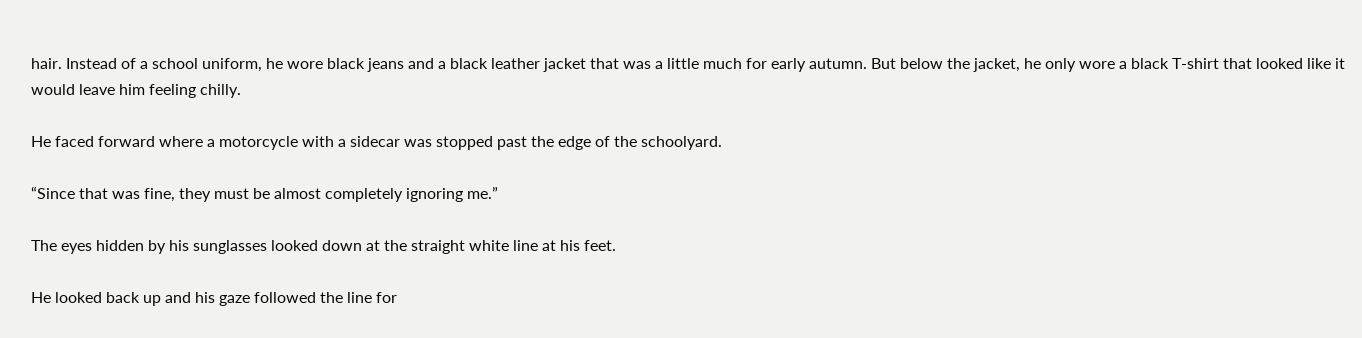hair. Instead of a school uniform, he wore black jeans and a black leather jacket that was a little much for early autumn. But below the jacket, he only wore a black T-shirt that looked like it would leave him feeling chilly.

He faced forward where a motorcycle with a sidecar was stopped past the edge of the schoolyard.

“Since that was fine, they must be almost completely ignoring me.”

The eyes hidden by his sunglasses looked down at the straight white line at his feet.

He looked back up and his gaze followed the line for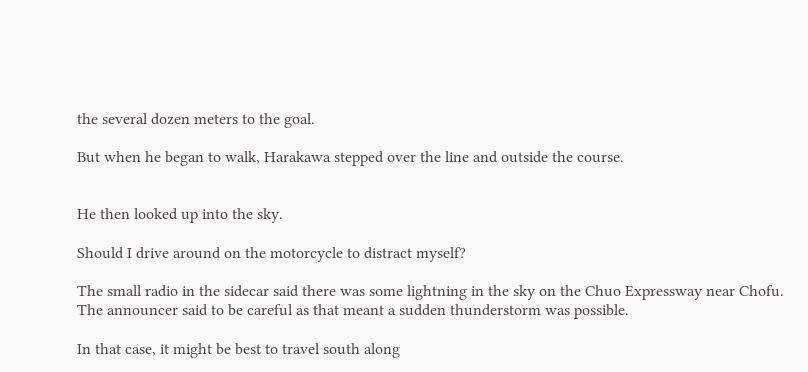the several dozen meters to the goal.

But when he began to walk, Harakawa stepped over the line and outside the course.


He then looked up into the sky.

Should I drive around on the motorcycle to distract myself?

The small radio in the sidecar said there was some lightning in the sky on the Chuo Expressway near Chofu. The announcer said to be careful as that meant a sudden thunderstorm was possible.

In that case, it might be best to travel south along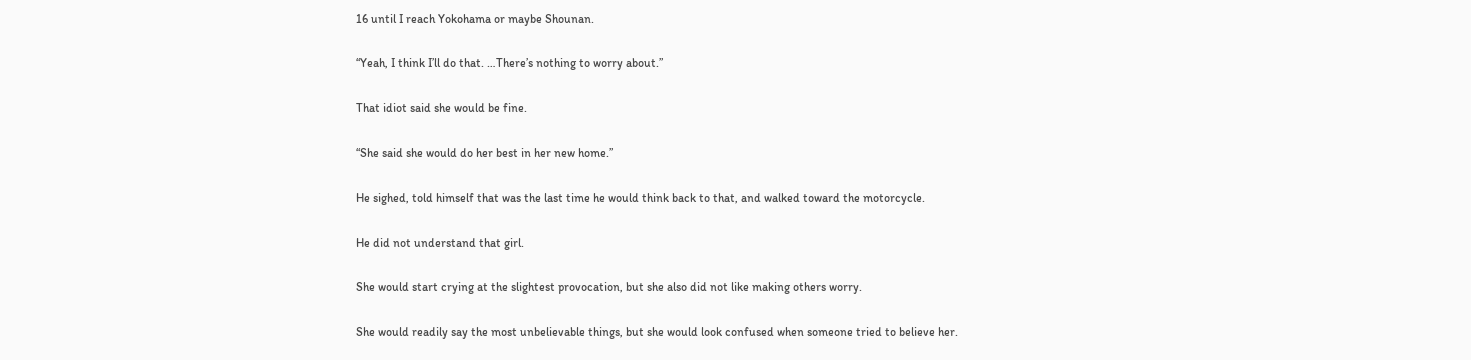16 until I reach Yokohama or maybe Shounan.

“Yeah, I think I’ll do that. …There’s nothing to worry about.”

That idiot said she would be fine.

“She said she would do her best in her new home.”

He sighed, told himself that was the last time he would think back to that, and walked toward the motorcycle.

He did not understand that girl.

She would start crying at the slightest provocation, but she also did not like making others worry.

She would readily say the most unbelievable things, but she would look confused when someone tried to believe her.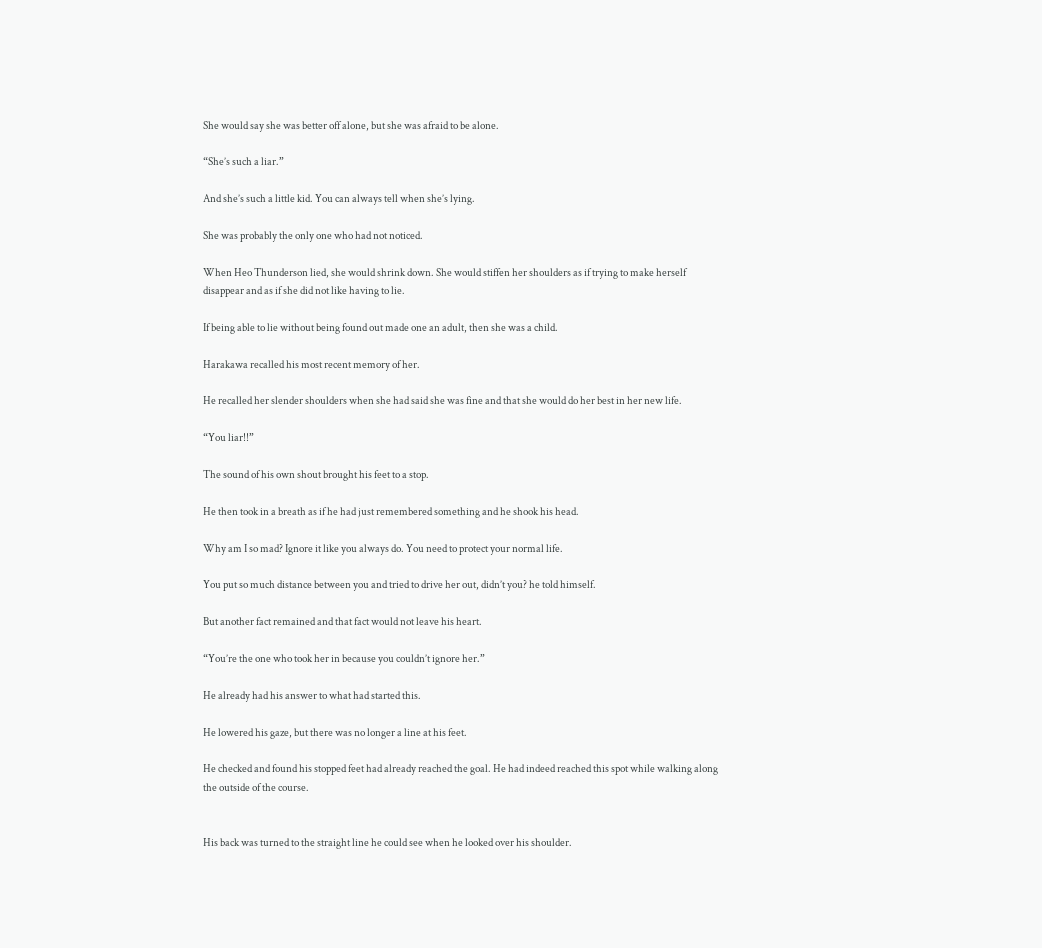She would say she was better off alone, but she was afraid to be alone.

“She’s such a liar.”

And she’s such a little kid. You can always tell when she’s lying.

She was probably the only one who had not noticed.

When Heo Thunderson lied, she would shrink down. She would stiffen her shoulders as if trying to make herself disappear and as if she did not like having to lie.

If being able to lie without being found out made one an adult, then she was a child.

Harakawa recalled his most recent memory of her.

He recalled her slender shoulders when she had said she was fine and that she would do her best in her new life.

“You liar!!”

The sound of his own shout brought his feet to a stop.

He then took in a breath as if he had just remembered something and he shook his head.

Why am I so mad? Ignore it like you always do. You need to protect your normal life.

You put so much distance between you and tried to drive her out, didn’t you? he told himself.

But another fact remained and that fact would not leave his heart.

“You’re the one who took her in because you couldn’t ignore her.”

He already had his answer to what had started this.

He lowered his gaze, but there was no longer a line at his feet.

He checked and found his stopped feet had already reached the goal. He had indeed reached this spot while walking along the outside of the course.


His back was turned to the straight line he could see when he looked over his shoulder.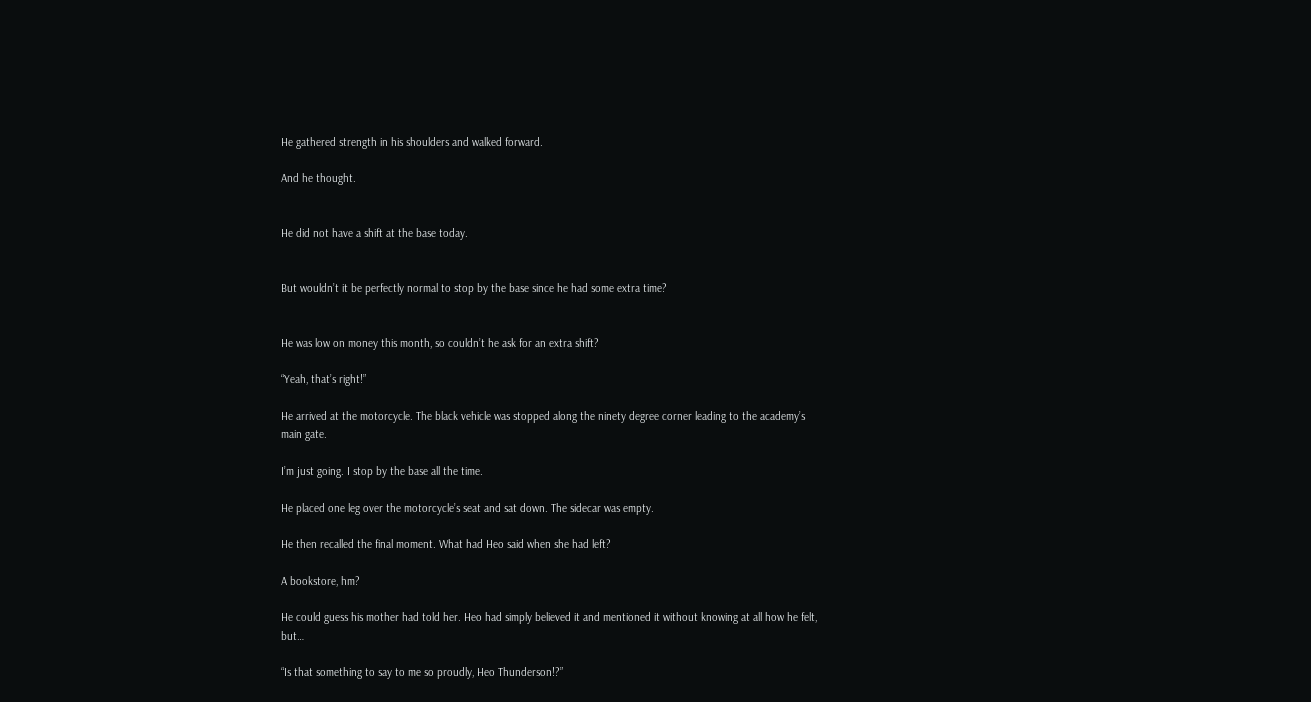He gathered strength in his shoulders and walked forward.

And he thought.


He did not have a shift at the base today.


But wouldn’t it be perfectly normal to stop by the base since he had some extra time?


He was low on money this month, so couldn’t he ask for an extra shift?

“Yeah, that’s right!”

He arrived at the motorcycle. The black vehicle was stopped along the ninety degree corner leading to the academy’s main gate.

I’m just going. I stop by the base all the time.

He placed one leg over the motorcycle’s seat and sat down. The sidecar was empty.

He then recalled the final moment. What had Heo said when she had left?

A bookstore, hm?

He could guess his mother had told her. Heo had simply believed it and mentioned it without knowing at all how he felt, but…

“Is that something to say to me so proudly, Heo Thunderson!?”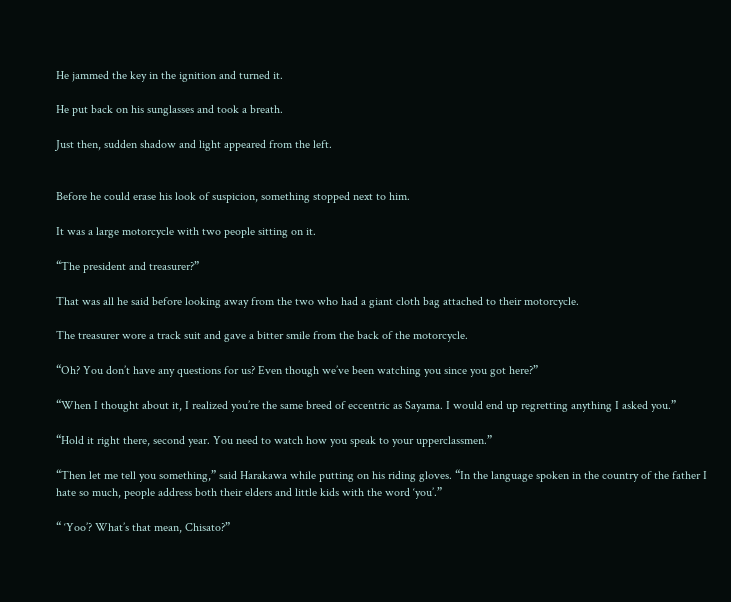He jammed the key in the ignition and turned it.

He put back on his sunglasses and took a breath.

Just then, sudden shadow and light appeared from the left.


Before he could erase his look of suspicion, something stopped next to him.

It was a large motorcycle with two people sitting on it.

“The president and treasurer?”

That was all he said before looking away from the two who had a giant cloth bag attached to their motorcycle.

The treasurer wore a track suit and gave a bitter smile from the back of the motorcycle.

“Oh? You don’t have any questions for us? Even though we’ve been watching you since you got here?”

“When I thought about it, I realized you’re the same breed of eccentric as Sayama. I would end up regretting anything I asked you.”

“Hold it right there, second year. You need to watch how you speak to your upperclassmen.”

“Then let me tell you something,” said Harakawa while putting on his riding gloves. “In the language spoken in the country of the father I hate so much, people address both their elders and little kids with the word ‘you’.”

“ ‘Yoo’? What’s that mean, Chisato?”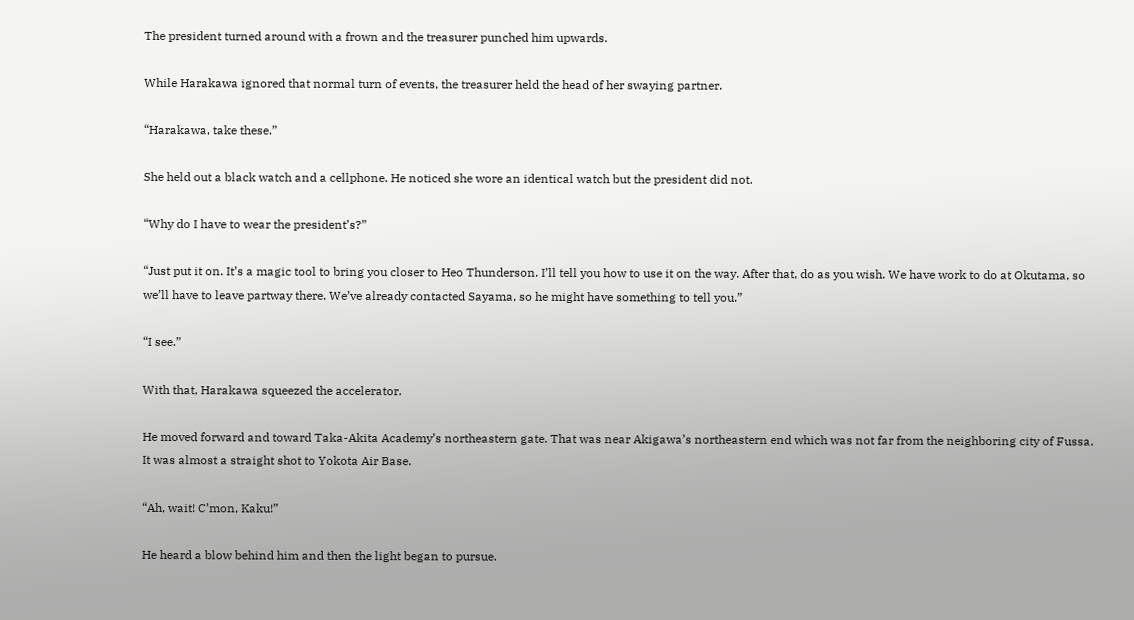The president turned around with a frown and the treasurer punched him upwards.

While Harakawa ignored that normal turn of events, the treasurer held the head of her swaying partner.

“Harakawa, take these.”

She held out a black watch and a cellphone. He noticed she wore an identical watch but the president did not.

“Why do I have to wear the president’s?”

“Just put it on. It’s a magic tool to bring you closer to Heo Thunderson. I’ll tell you how to use it on the way. After that, do as you wish. We have work to do at Okutama, so we’ll have to leave partway there. We’ve already contacted Sayama, so he might have something to tell you.”

“I see.”

With that, Harakawa squeezed the accelerator.

He moved forward and toward Taka-Akita Academy’s northeastern gate. That was near Akigawa’s northeastern end which was not far from the neighboring city of Fussa. It was almost a straight shot to Yokota Air Base.

“Ah, wait! C’mon, Kaku!”

He heard a blow behind him and then the light began to pursue.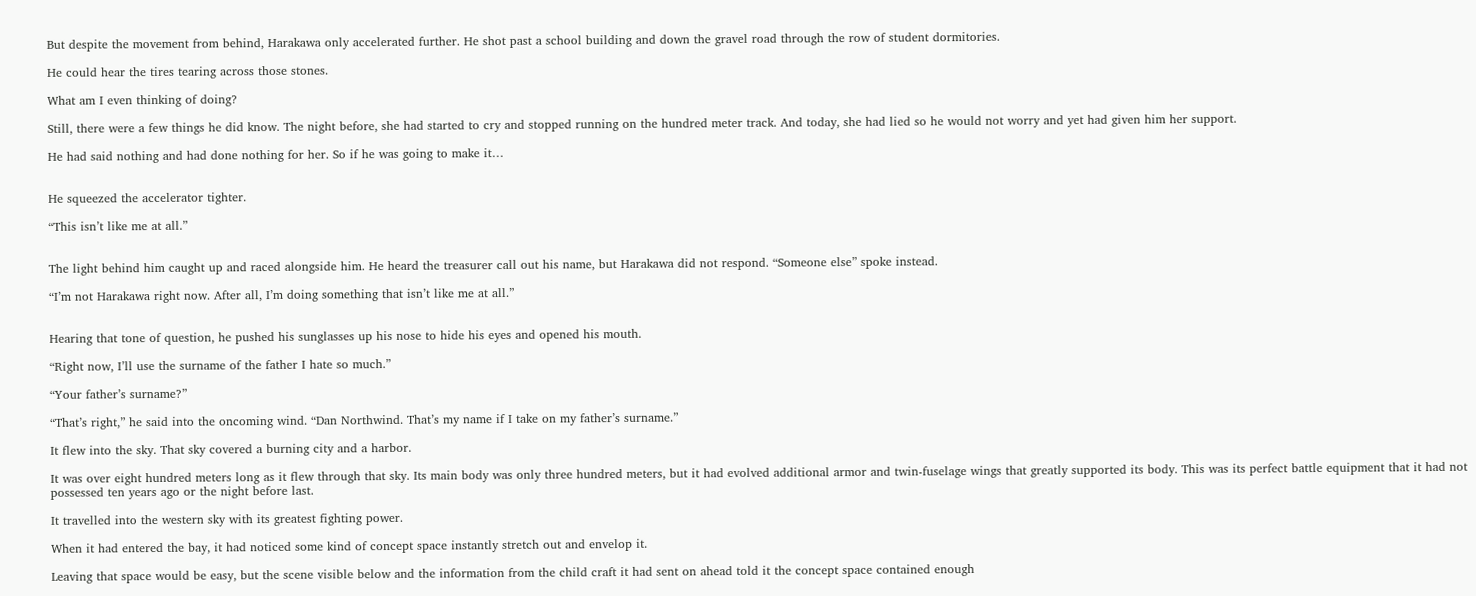But despite the movement from behind, Harakawa only accelerated further. He shot past a school building and down the gravel road through the row of student dormitories.

He could hear the tires tearing across those stones.

What am I even thinking of doing?

Still, there were a few things he did know. The night before, she had started to cry and stopped running on the hundred meter track. And today, she had lied so he would not worry and yet had given him her support.

He had said nothing and had done nothing for her. So if he was going to make it…


He squeezed the accelerator tighter.

“This isn’t like me at all.”


The light behind him caught up and raced alongside him. He heard the treasurer call out his name, but Harakawa did not respond. “Someone else” spoke instead.

“I’m not Harakawa right now. After all, I’m doing something that isn’t like me at all.”


Hearing that tone of question, he pushed his sunglasses up his nose to hide his eyes and opened his mouth.

“Right now, I’ll use the surname of the father I hate so much.”

“Your father’s surname?”

“That’s right,” he said into the oncoming wind. “Dan Northwind. That’s my name if I take on my father’s surname.”

It flew into the sky. That sky covered a burning city and a harbor.

It was over eight hundred meters long as it flew through that sky. Its main body was only three hundred meters, but it had evolved additional armor and twin-fuselage wings that greatly supported its body. This was its perfect battle equipment that it had not possessed ten years ago or the night before last.

It travelled into the western sky with its greatest fighting power.

When it had entered the bay, it had noticed some kind of concept space instantly stretch out and envelop it.

Leaving that space would be easy, but the scene visible below and the information from the child craft it had sent on ahead told it the concept space contained enough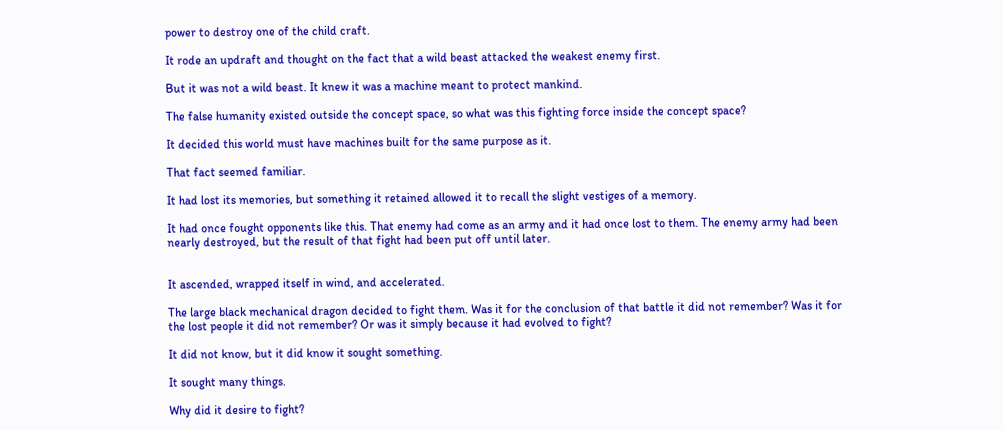power to destroy one of the child craft.

It rode an updraft and thought on the fact that a wild beast attacked the weakest enemy first.

But it was not a wild beast. It knew it was a machine meant to protect mankind.

The false humanity existed outside the concept space, so what was this fighting force inside the concept space?

It decided this world must have machines built for the same purpose as it.

That fact seemed familiar.

It had lost its memories, but something it retained allowed it to recall the slight vestiges of a memory.

It had once fought opponents like this. That enemy had come as an army and it had once lost to them. The enemy army had been nearly destroyed, but the result of that fight had been put off until later.


It ascended, wrapped itself in wind, and accelerated.

The large black mechanical dragon decided to fight them. Was it for the conclusion of that battle it did not remember? Was it for the lost people it did not remember? Or was it simply because it had evolved to fight?

It did not know, but it did know it sought something.

It sought many things.

Why did it desire to fight?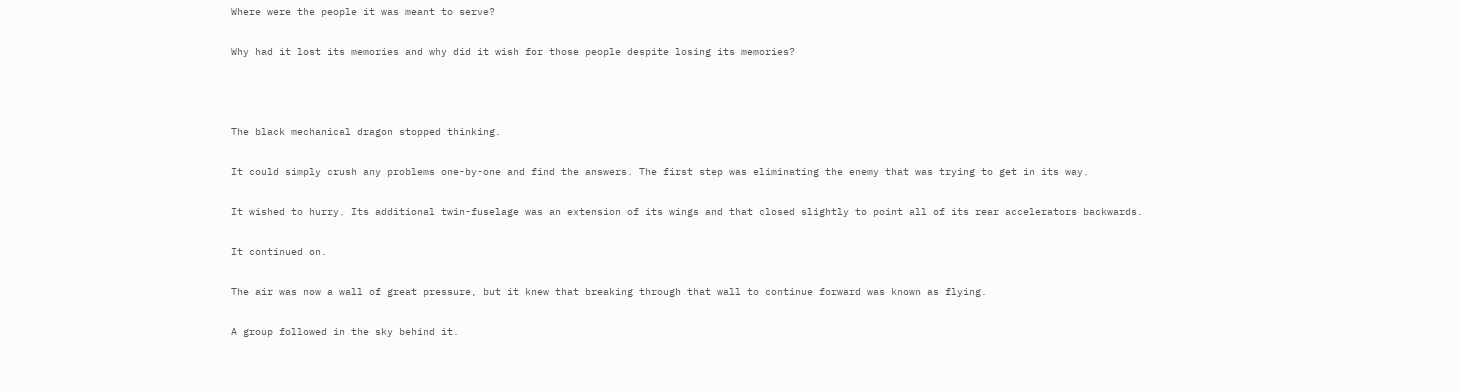Where were the people it was meant to serve?

Why had it lost its memories and why did it wish for those people despite losing its memories?



The black mechanical dragon stopped thinking.

It could simply crush any problems one-by-one and find the answers. The first step was eliminating the enemy that was trying to get in its way.

It wished to hurry. Its additional twin-fuselage was an extension of its wings and that closed slightly to point all of its rear accelerators backwards.

It continued on.

The air was now a wall of great pressure, but it knew that breaking through that wall to continue forward was known as flying.

A group followed in the sky behind it.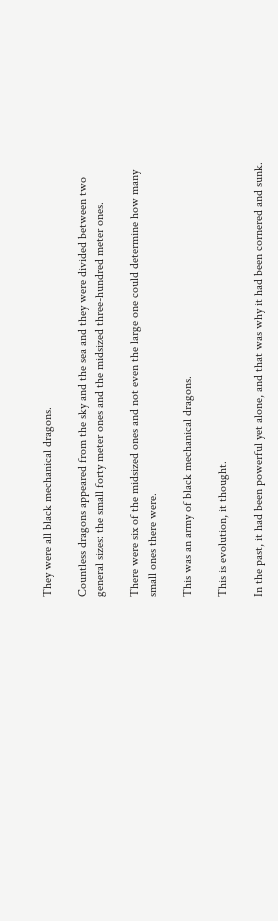They were all black mechanical dragons.

Countless dragons appeared from the sky and the sea and they were divided between two general sizes: the small forty meter ones and the midsized three-hundred meter ones.

There were six of the midsized ones and not even the large one could determine how many small ones there were.

This was an army of black mechanical dragons.

This is evolution, it thought.

In the past, it had been powerful yet alone, and that was why it had been cornered and sunk.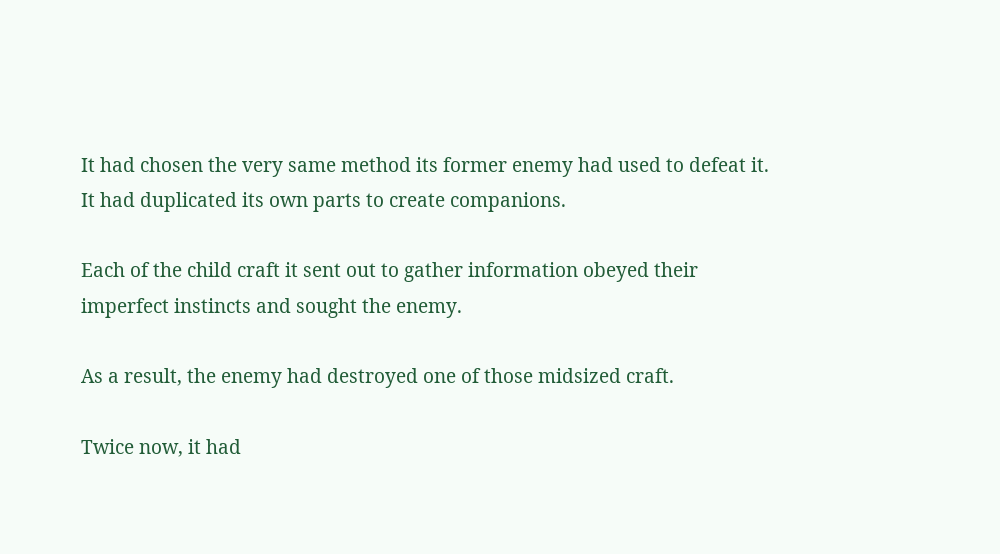It had chosen the very same method its former enemy had used to defeat it. It had duplicated its own parts to create companions.

Each of the child craft it sent out to gather information obeyed their imperfect instincts and sought the enemy.

As a result, the enemy had destroyed one of those midsized craft.

Twice now, it had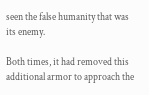seen the false humanity that was its enemy.

Both times, it had removed this additional armor to approach the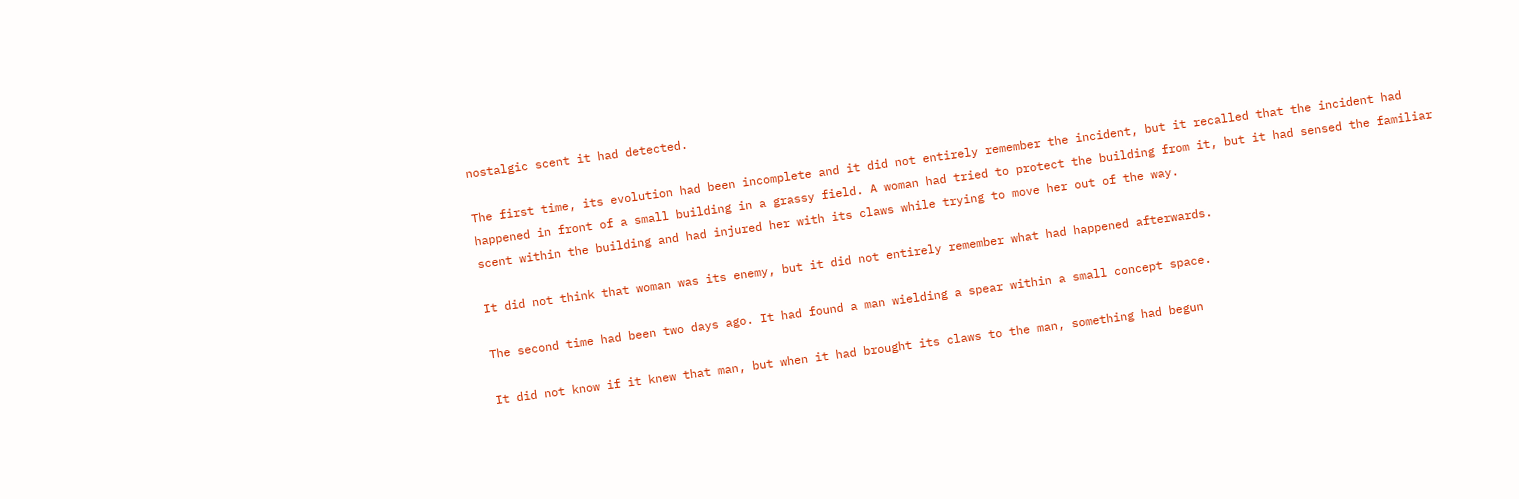nostalgic scent it had detected.

The first time, its evolution had been incomplete and it did not entirely remember the incident, but it recalled that the incident had happened in front of a small building in a grassy field. A woman had tried to protect the building from it, but it had sensed the familiar scent within the building and had injured her with its claws while trying to move her out of the way.

It did not think that woman was its enemy, but it did not entirely remember what had happened afterwards.

The second time had been two days ago. It had found a man wielding a spear within a small concept space.

It did not know if it knew that man, but when it had brought its claws to the man, something had begun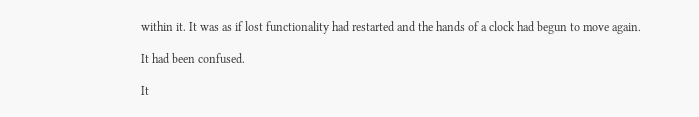within it. It was as if lost functionality had restarted and the hands of a clock had begun to move again.

It had been confused.

It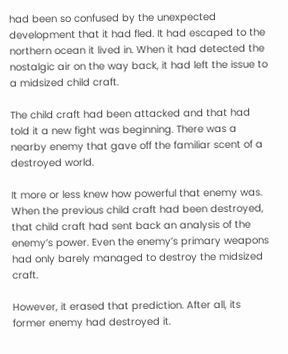had been so confused by the unexpected development that it had fled. It had escaped to the northern ocean it lived in. When it had detected the nostalgic air on the way back, it had left the issue to a midsized child craft.

The child craft had been attacked and that had told it a new fight was beginning. There was a nearby enemy that gave off the familiar scent of a destroyed world.

It more or less knew how powerful that enemy was. When the previous child craft had been destroyed, that child craft had sent back an analysis of the enemy’s power. Even the enemy’s primary weapons had only barely managed to destroy the midsized craft.

However, it erased that prediction. After all, its former enemy had destroyed it.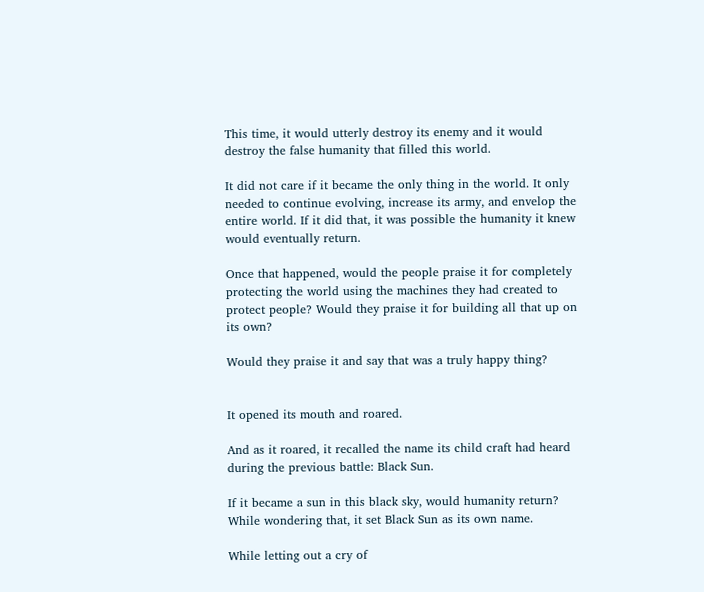This time, it would utterly destroy its enemy and it would destroy the false humanity that filled this world.

It did not care if it became the only thing in the world. It only needed to continue evolving, increase its army, and envelop the entire world. If it did that, it was possible the humanity it knew would eventually return.

Once that happened, would the people praise it for completely protecting the world using the machines they had created to protect people? Would they praise it for building all that up on its own?

Would they praise it and say that was a truly happy thing?


It opened its mouth and roared.

And as it roared, it recalled the name its child craft had heard during the previous battle: Black Sun.

If it became a sun in this black sky, would humanity return? While wondering that, it set Black Sun as its own name.

While letting out a cry of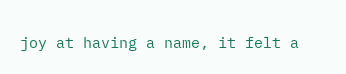joy at having a name, it felt a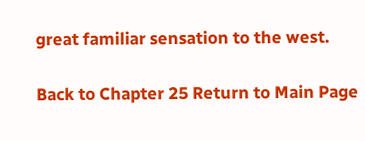great familiar sensation to the west.

Back to Chapter 25 Return to Main Page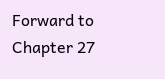Forward to Chapter 27